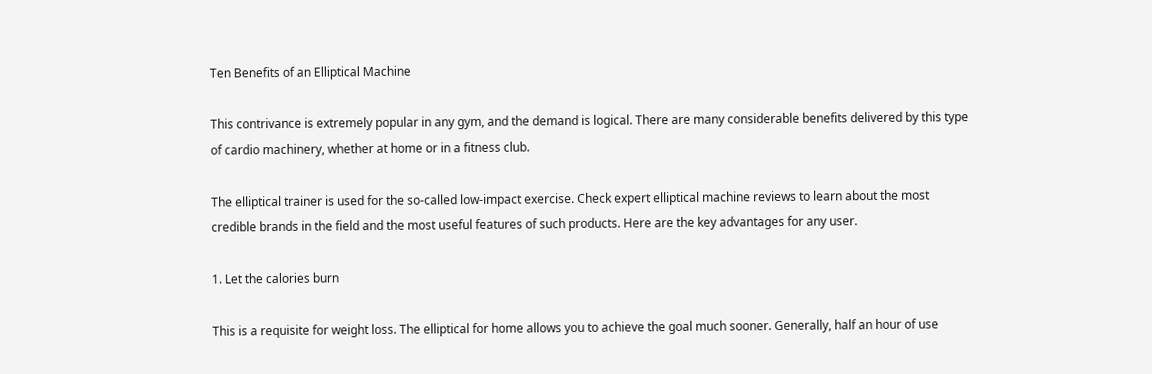Ten Benefits of an Elliptical Machine

This contrivance is extremely popular in any gym, and the demand is logical. There are many considerable benefits delivered by this type of cardio machinery, whether at home or in a fitness club.

The elliptical trainer is used for the so-called low-impact exercise. Check expert elliptical machine reviews to learn about the most credible brands in the field and the most useful features of such products. Here are the key advantages for any user.

1. Let the calories burn

This is a requisite for weight loss. The elliptical for home allows you to achieve the goal much sooner. Generally, half an hour of use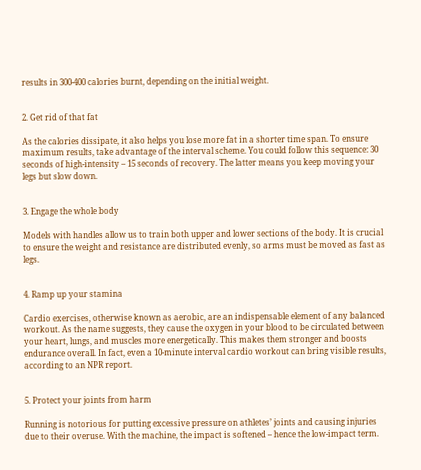results in 300-400 calories burnt, depending on the initial weight.


2. Get rid of that fat

As the calories dissipate, it also helps you lose more fat in a shorter time span. To ensure maximum results, take advantage of the interval scheme. You could follow this sequence: 30 seconds of high-intensity – 15 seconds of recovery. The latter means you keep moving your legs but slow down.


3. Engage the whole body

Models with handles allow us to train both upper and lower sections of the body. It is crucial to ensure the weight and resistance are distributed evenly, so arms must be moved as fast as legs.


4. Ramp up your stamina

Cardio exercises, otherwise known as aerobic, are an indispensable element of any balanced workout. As the name suggests, they cause the oxygen in your blood to be circulated between your heart, lungs, and muscles more energetically. This makes them stronger and boosts endurance overall. In fact, even a 10-minute interval cardio workout can bring visible results, according to an NPR report.


5. Protect your joints from harm

Running is notorious for putting excessive pressure on athletes’ joints and causing injuries due to their overuse. With the machine, the impact is softened – hence the low-impact term.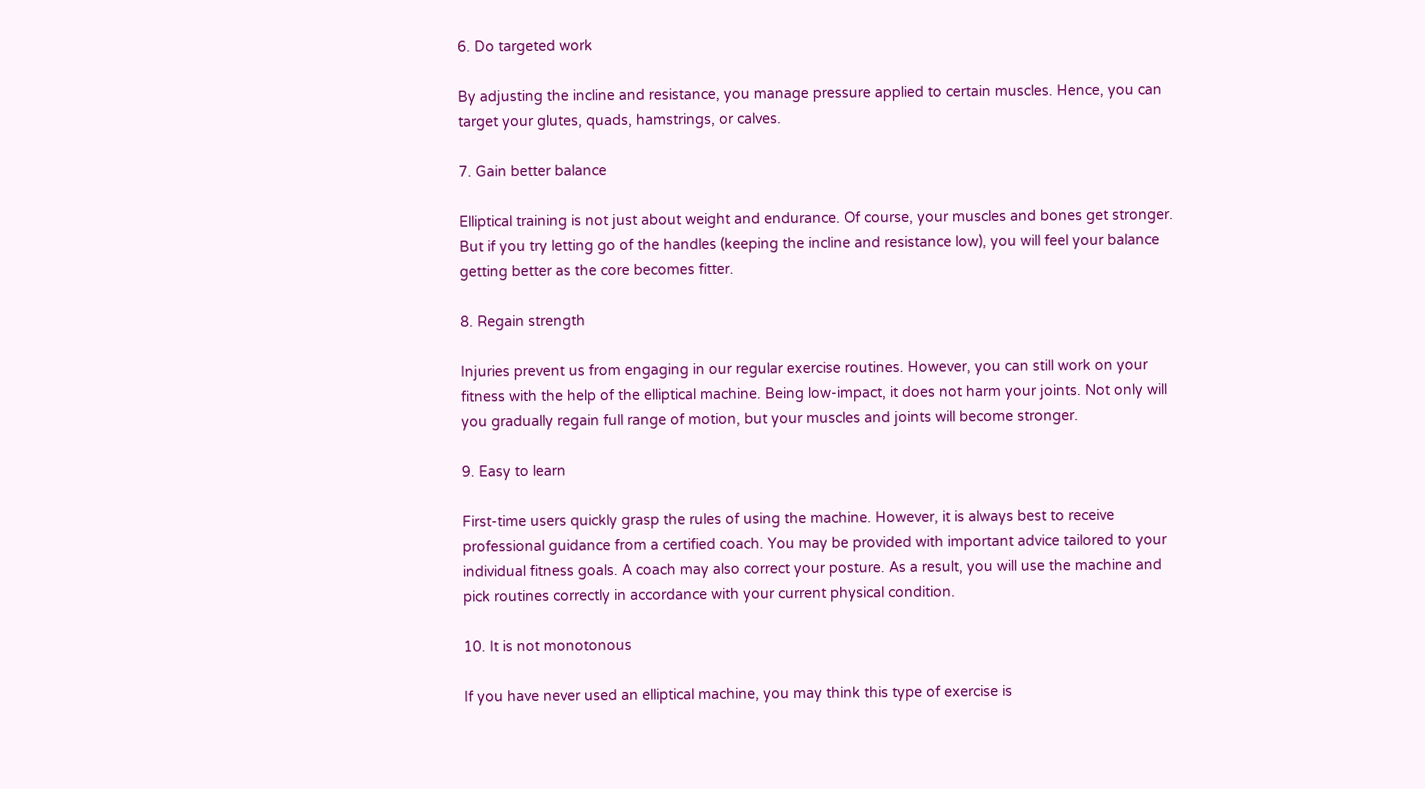6. Do targeted work

By adjusting the incline and resistance, you manage pressure applied to certain muscles. Hence, you can target your glutes, quads, hamstrings, or calves.

7. Gain better balance

Elliptical training is not just about weight and endurance. Of course, your muscles and bones get stronger. But if you try letting go of the handles (keeping the incline and resistance low), you will feel your balance getting better as the core becomes fitter.

8. Regain strength

Injuries prevent us from engaging in our regular exercise routines. However, you can still work on your fitness with the help of the elliptical machine. Being low-impact, it does not harm your joints. Not only will you gradually regain full range of motion, but your muscles and joints will become stronger.

9. Easy to learn

First-time users quickly grasp the rules of using the machine. However, it is always best to receive professional guidance from a certified coach. You may be provided with important advice tailored to your individual fitness goals. A coach may also correct your posture. As a result, you will use the machine and pick routines correctly in accordance with your current physical condition.

10. It is not monotonous

If you have never used an elliptical machine, you may think this type of exercise is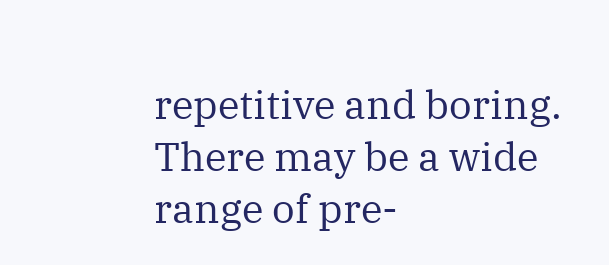repetitive and boring. There may be a wide range of pre-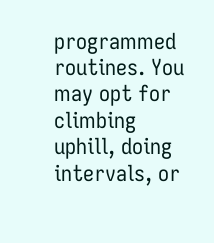programmed routines. You may opt for climbing uphill, doing intervals, or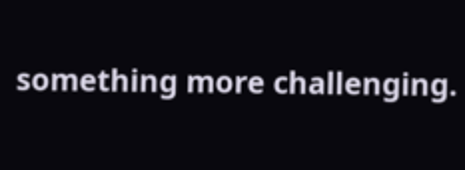something more challenging.